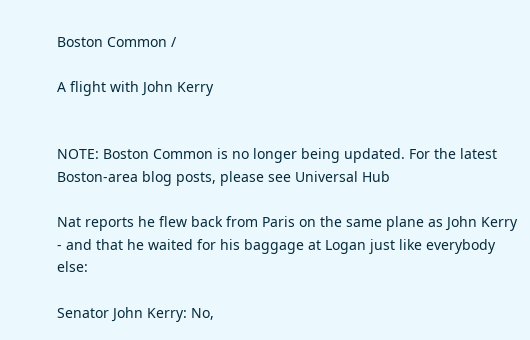Boston Common /

A flight with John Kerry


NOTE: Boston Common is no longer being updated. For the latest Boston-area blog posts, please see Universal Hub

Nat reports he flew back from Paris on the same plane as John Kerry - and that he waited for his baggage at Logan just like everybody else:

Senator John Kerry: No,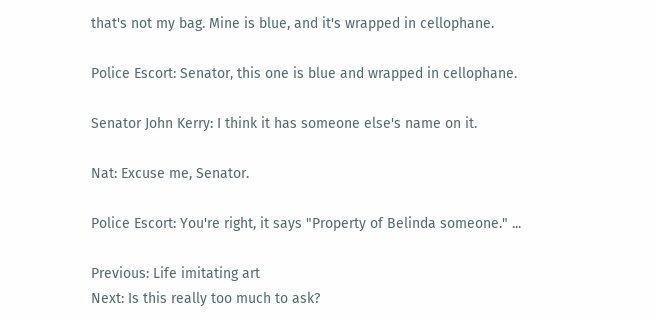that's not my bag. Mine is blue, and it's wrapped in cellophane.

Police Escort: Senator, this one is blue and wrapped in cellophane.

Senator John Kerry: I think it has someone else's name on it.

Nat: Excuse me, Senator.

Police Escort: You're right, it says "Property of Belinda someone." ...

Previous: Life imitating art
Next: Is this really too much to ask?